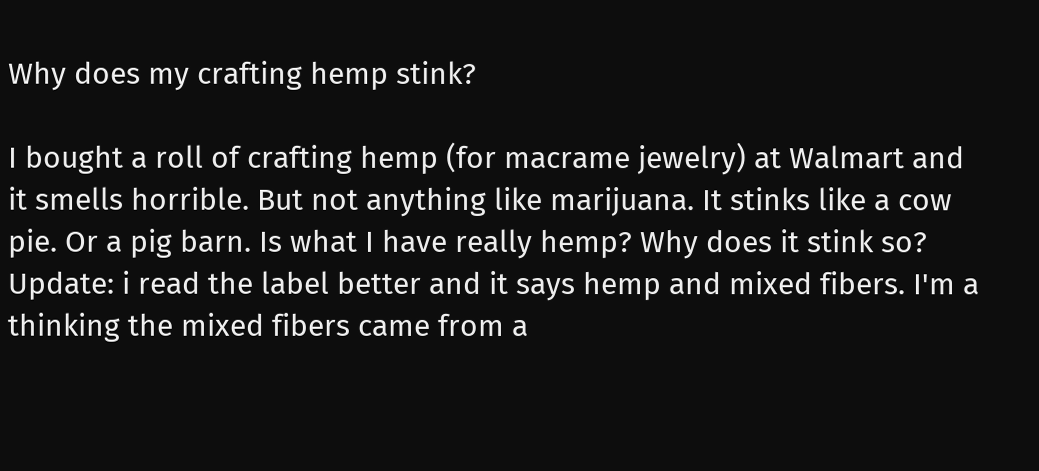Why does my crafting hemp stink?

I bought a roll of crafting hemp (for macrame jewelry) at Walmart and it smells horrible. But not anything like marijuana. It stinks like a cow pie. Or a pig barn. Is what I have really hemp? Why does it stink so?
Update: i read the label better and it says hemp and mixed fibers. I'm a thinking the mixed fibers came from a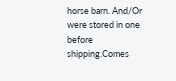horse barn. And/Or were stored in one before shipping.Comes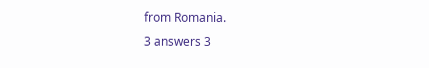from Romania.
3 answers 3